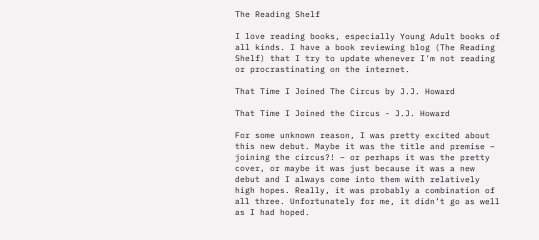The Reading Shelf

I love reading books, especially Young Adult books of all kinds. I have a book reviewing blog (The Reading Shelf) that I try to update whenever I'm not reading or procrastinating on the internet.

That Time I Joined The Circus by J.J. Howard

That Time I Joined the Circus - J.J. Howard

For some unknown reason, I was pretty excited about this new debut. Maybe it was the title and premise – joining the circus?! – or perhaps it was the pretty cover, or maybe it was just because it was a new debut and I always come into them with relatively high hopes. Really, it was probably a combination of all three. Unfortunately for me, it didn’t go as well as I had hoped.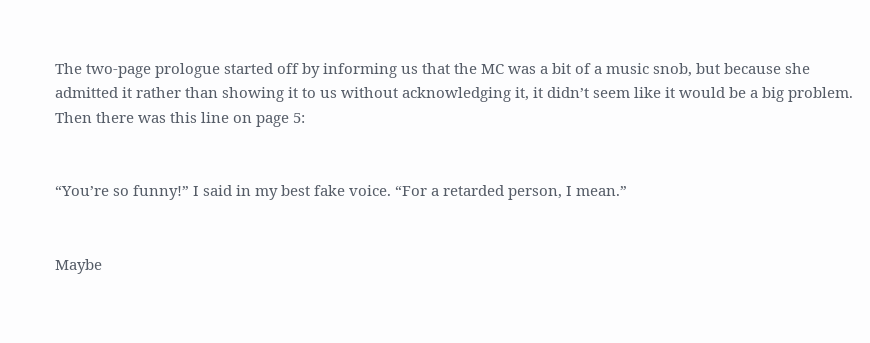The two-page prologue started off by informing us that the MC was a bit of a music snob, but because she admitted it rather than showing it to us without acknowledging it, it didn’t seem like it would be a big problem. Then there was this line on page 5:


“You’re so funny!” I said in my best fake voice. “For a retarded person, I mean.”


Maybe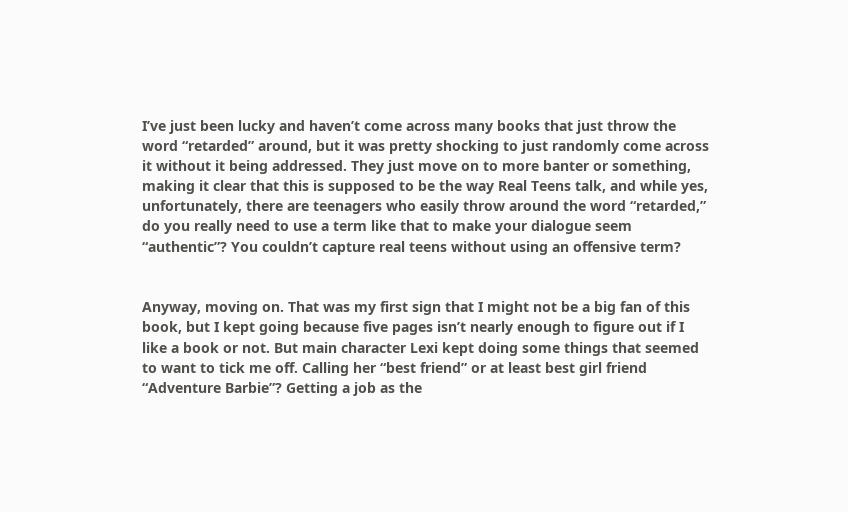I’ve just been lucky and haven’t come across many books that just throw the word “retarded” around, but it was pretty shocking to just randomly come across it without it being addressed. They just move on to more banter or something, making it clear that this is supposed to be the way Real Teens talk, and while yes, unfortunately, there are teenagers who easily throw around the word “retarded,” do you really need to use a term like that to make your dialogue seem “authentic”? You couldn’t capture real teens without using an offensive term?


Anyway, moving on. That was my first sign that I might not be a big fan of this book, but I kept going because five pages isn’t nearly enough to figure out if I like a book or not. But main character Lexi kept doing some things that seemed to want to tick me off. Calling her “best friend” or at least best girl friend “Adventure Barbie”? Getting a job as the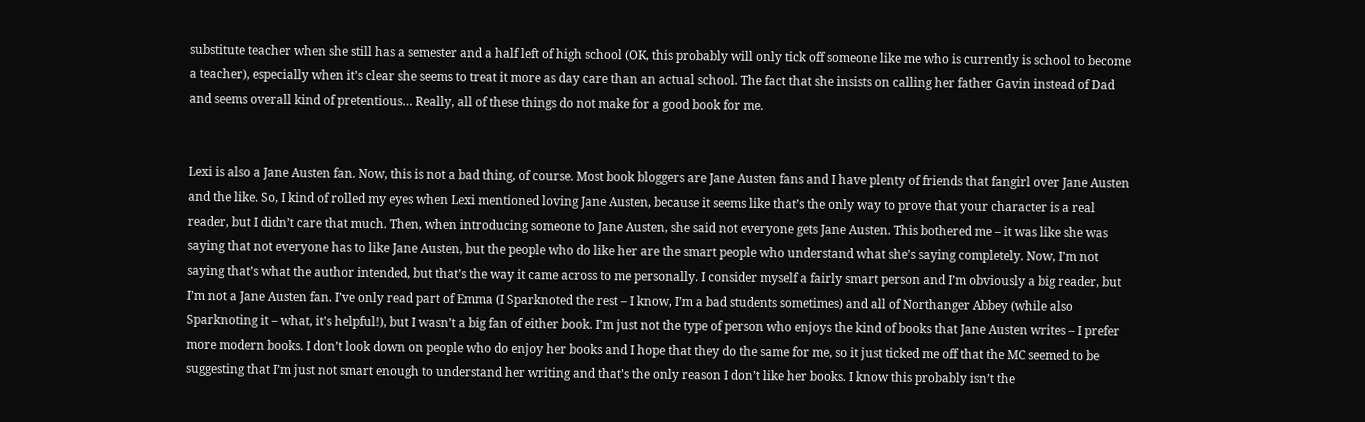substitute teacher when she still has a semester and a half left of high school (OK, this probably will only tick off someone like me who is currently is school to become a teacher), especially when it’s clear she seems to treat it more as day care than an actual school. The fact that she insists on calling her father Gavin instead of Dad and seems overall kind of pretentious… Really, all of these things do not make for a good book for me.


Lexi is also a Jane Austen fan. Now, this is not a bad thing, of course. Most book bloggers are Jane Austen fans and I have plenty of friends that fangirl over Jane Austen and the like. So, I kind of rolled my eyes when Lexi mentioned loving Jane Austen, because it seems like that’s the only way to prove that your character is a real reader, but I didn’t care that much. Then, when introducing someone to Jane Austen, she said not everyone gets Jane Austen. This bothered me – it was like she was saying that not everyone has to like Jane Austen, but the people who do like her are the smart people who understand what she’s saying completely. Now, I’m not saying that’s what the author intended, but that’s the way it came across to me personally. I consider myself a fairly smart person and I’m obviously a big reader, but I’m not a Jane Austen fan. I’ve only read part of Emma (I Sparknoted the rest – I know, I’m a bad students sometimes) and all of Northanger Abbey (while also Sparknoting it – what, it’s helpful!), but I wasn’t a big fan of either book. I’m just not the type of person who enjoys the kind of books that Jane Austen writes – I prefer more modern books. I don’t look down on people who do enjoy her books and I hope that they do the same for me, so it just ticked me off that the MC seemed to be suggesting that I’m just not smart enough to understand her writing and that’s the only reason I don’t like her books. I know this probably isn’t the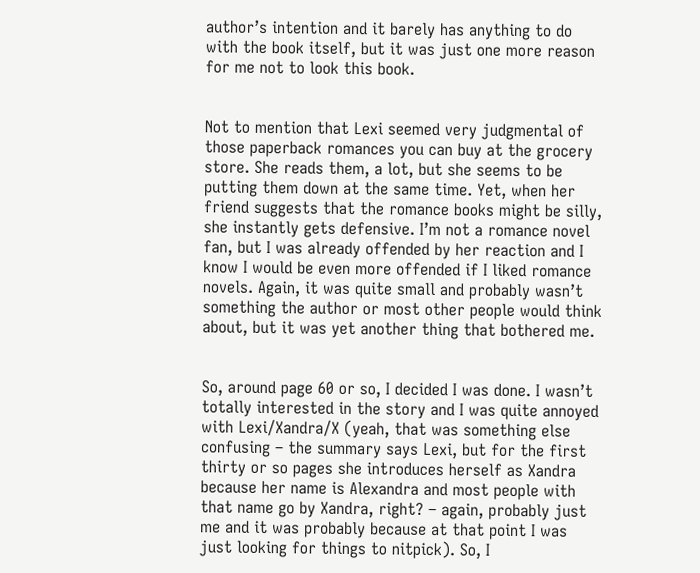author’s intention and it barely has anything to do with the book itself, but it was just one more reason for me not to look this book.


Not to mention that Lexi seemed very judgmental of those paperback romances you can buy at the grocery store. She reads them, a lot, but she seems to be putting them down at the same time. Yet, when her friend suggests that the romance books might be silly, she instantly gets defensive. I’m not a romance novel fan, but I was already offended by her reaction and I know I would be even more offended if I liked romance novels. Again, it was quite small and probably wasn’t something the author or most other people would think about, but it was yet another thing that bothered me.


So, around page 60 or so, I decided I was done. I wasn’t totally interested in the story and I was quite annoyed with Lexi/Xandra/X (yeah, that was something else confusing – the summary says Lexi, but for the first thirty or so pages she introduces herself as Xandra because her name is Alexandra and most people with that name go by Xandra, right? – again, probably just me and it was probably because at that point I was just looking for things to nitpick). So, I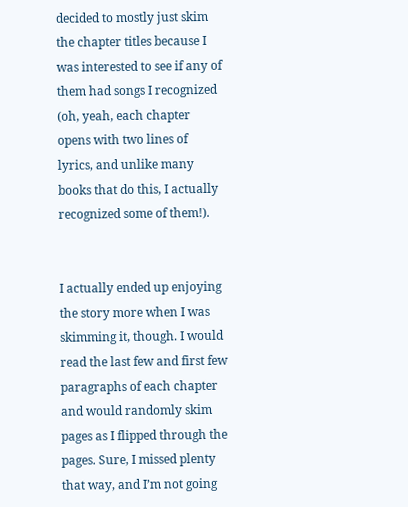decided to mostly just skim the chapter titles because I was interested to see if any of them had songs I recognized (oh, yeah, each chapter opens with two lines of lyrics, and unlike many books that do this, I actually recognized some of them!).


I actually ended up enjoying the story more when I was skimming it, though. I would read the last few and first few paragraphs of each chapter and would randomly skim pages as I flipped through the pages. Sure, I missed plenty that way, and I’m not going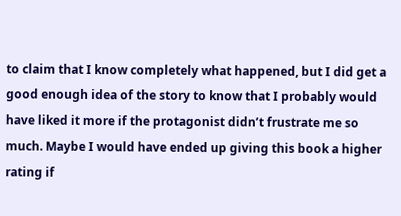to claim that I know completely what happened, but I did get a good enough idea of the story to know that I probably would have liked it more if the protagonist didn’t frustrate me so much. Maybe I would have ended up giving this book a higher rating if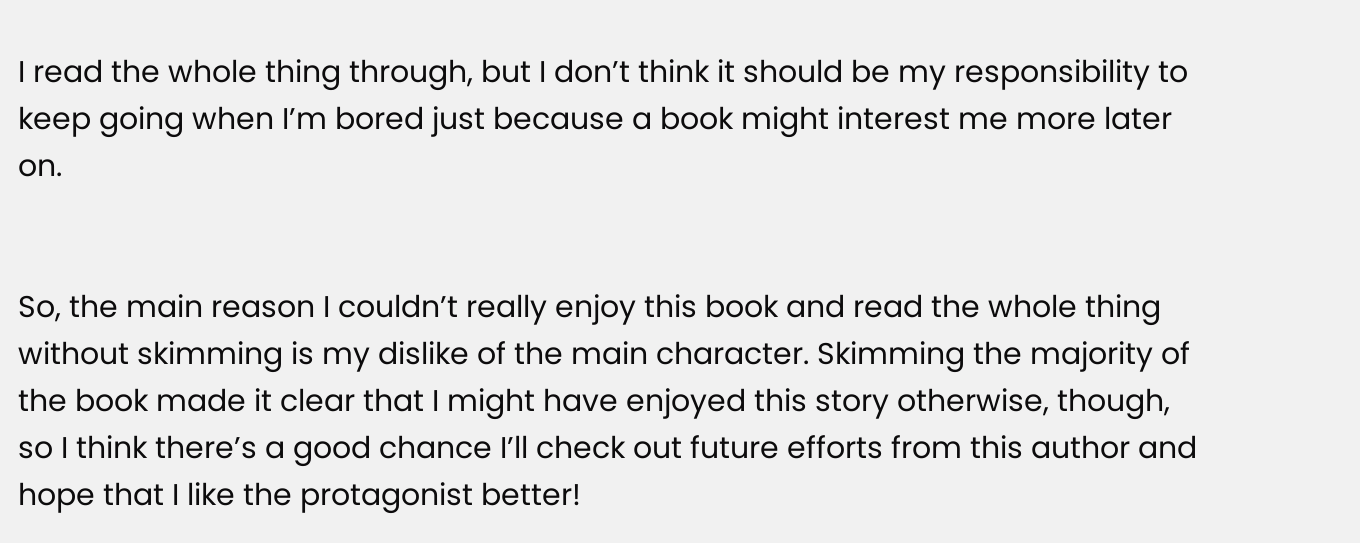I read the whole thing through, but I don’t think it should be my responsibility to keep going when I’m bored just because a book might interest me more later on.


So, the main reason I couldn’t really enjoy this book and read the whole thing without skimming is my dislike of the main character. Skimming the majority of the book made it clear that I might have enjoyed this story otherwise, though, so I think there’s a good chance I’ll check out future efforts from this author and hope that I like the protagonist better!